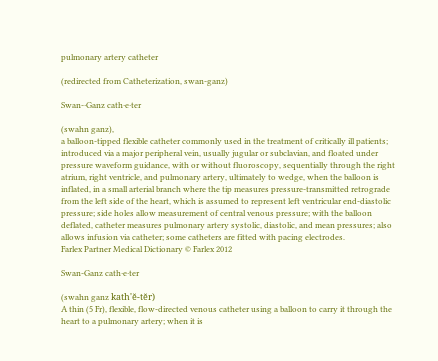pulmonary artery catheter

(redirected from Catheterization, swan-ganz)

Swan-·Ganz cath·e·ter

(swahn ganz),
a balloon-tipped flexible catheter commonly used in the treatment of critically ill patients; introduced via a major peripheral vein, usually jugular or subclavian, and floated under pressure waveform guidance, with or without fluoroscopy, sequentially through the right atrium, right ventricle, and pulmonary artery, ultimately to wedge, when the balloon is inflated, in a small arterial branch where the tip measures pressure-transmitted retrograde from the left side of the heart, which is assumed to represent left ventricular end-diastolic pressure; side holes allow measurement of central venous pressure; with the balloon deflated, catheter measures pulmonary artery systolic, diastolic, and mean pressures; also allows infusion via catheter; some catheters are fitted with pacing electrodes.
Farlex Partner Medical Dictionary © Farlex 2012

Swan-Ganz cath·e·ter

(swahn ganz kath'ĕ-tĕr)
A thin (5 Fr), flexible, flow-directed venous catheter using a balloon to carry it through the heart to a pulmonary artery; when it is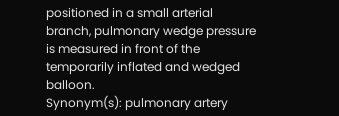positioned in a small arterial branch, pulmonary wedge pressure is measured in front of the temporarily inflated and wedged balloon.
Synonym(s): pulmonary artery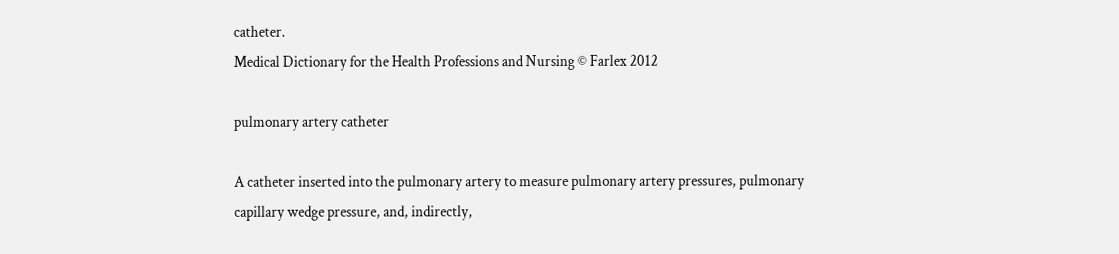catheter.
Medical Dictionary for the Health Professions and Nursing © Farlex 2012

pulmonary artery catheter

A catheter inserted into the pulmonary artery to measure pulmonary artery pressures, pulmonary capillary wedge pressure, and, indirectly,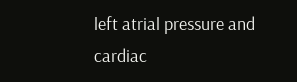left atrial pressure and cardiac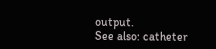output.
See also: catheter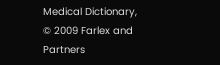Medical Dictionary, © 2009 Farlex and Partners